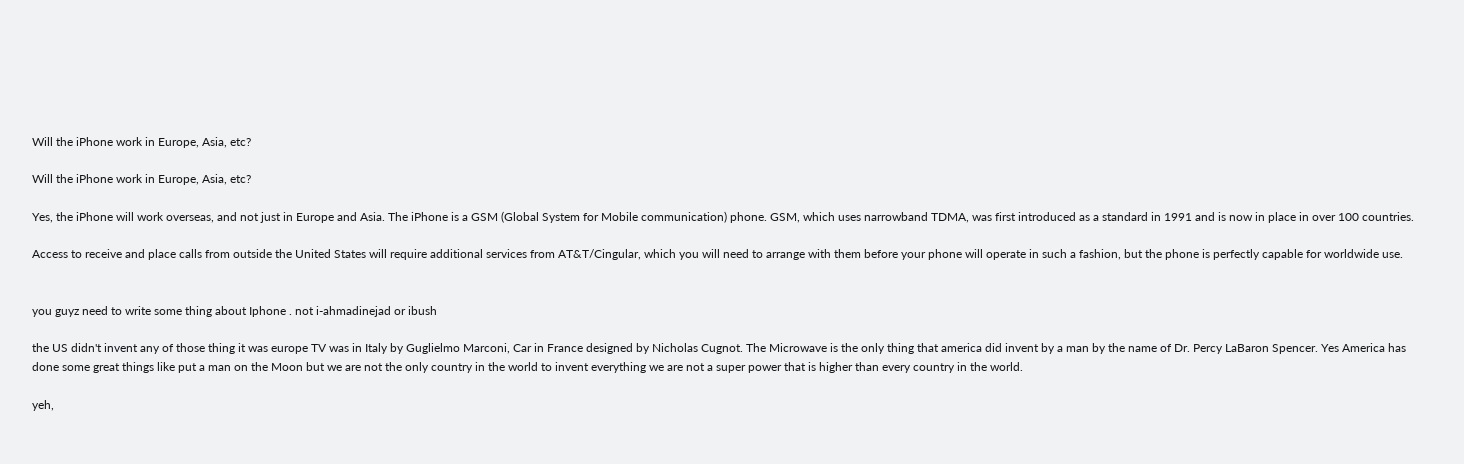Will the iPhone work in Europe, Asia, etc?

Will the iPhone work in Europe, Asia, etc?

Yes, the iPhone will work overseas, and not just in Europe and Asia. The iPhone is a GSM (Global System for Mobile communication) phone. GSM, which uses narrowband TDMA, was first introduced as a standard in 1991 and is now in place in over 100 countries.

Access to receive and place calls from outside the United States will require additional services from AT&T/Cingular, which you will need to arrange with them before your phone will operate in such a fashion, but the phone is perfectly capable for worldwide use.


you guyz need to write some thing about Iphone . not i-ahmadinejad or ibush

the US didn't invent any of those thing it was europe TV was in Italy by Guglielmo Marconi, Car in France designed by Nicholas Cugnot. The Microwave is the only thing that america did invent by a man by the name of Dr. Percy LaBaron Spencer. Yes America has done some great things like put a man on the Moon but we are not the only country in the world to invent everything we are not a super power that is higher than every country in the world.

yeh,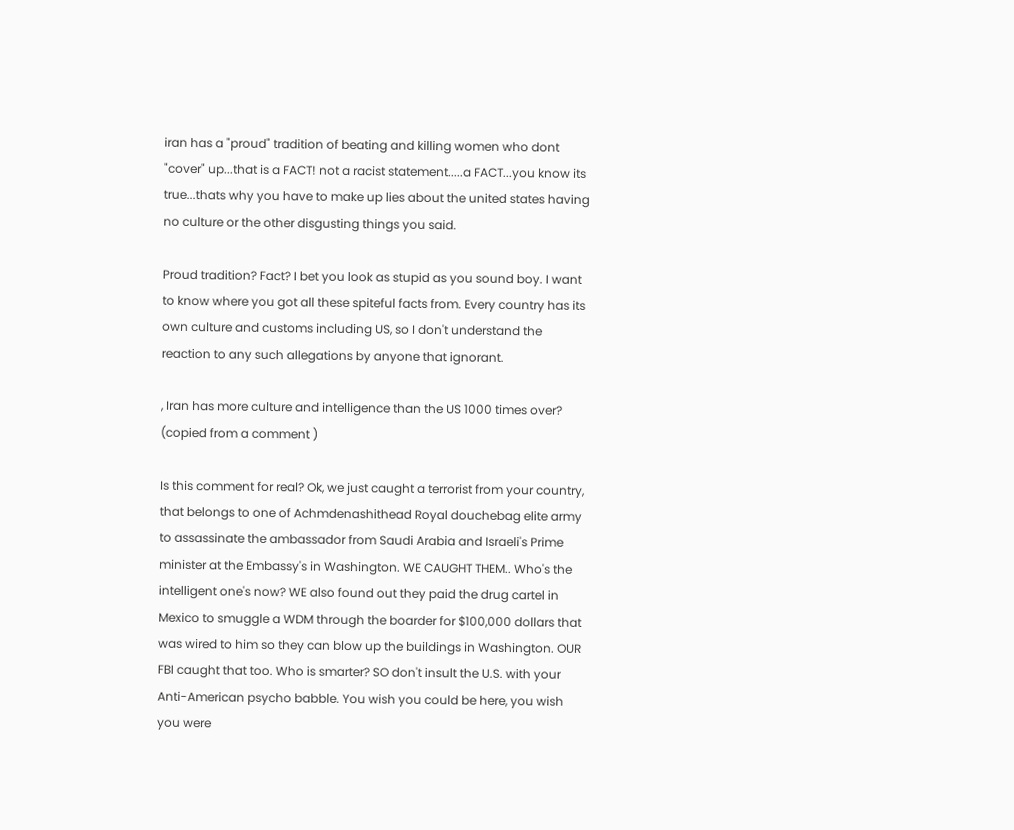iran has a "proud" tradition of beating and killing women who dont "cover" up...that is a FACT! not a racist statement.....a FACT...you know its true...thats why you have to make up lies about the united states having no culture or the other disgusting things you said.

Proud tradition? Fact? I bet you look as stupid as you sound boy. I want to know where you got all these spiteful facts from. Every country has its own culture and customs including US, so I don't understand the reaction to any such allegations by anyone that ignorant.

, Iran has more culture and intelligence than the US 1000 times over? (copied from a comment )

Is this comment for real? Ok, we just caught a terrorist from your country, that belongs to one of Achmdenashithead Royal douchebag elite army to assassinate the ambassador from Saudi Arabia and Israeli's Prime minister at the Embassy's in Washington. WE CAUGHT THEM.. Who's the intelligent one's now? WE also found out they paid the drug cartel in Mexico to smuggle a WDM through the boarder for $100,000 dollars that was wired to him so they can blow up the buildings in Washington. OUR FBI caught that too. Who is smarter? SO don't insult the U.S. with your Anti-American psycho babble. You wish you could be here, you wish you were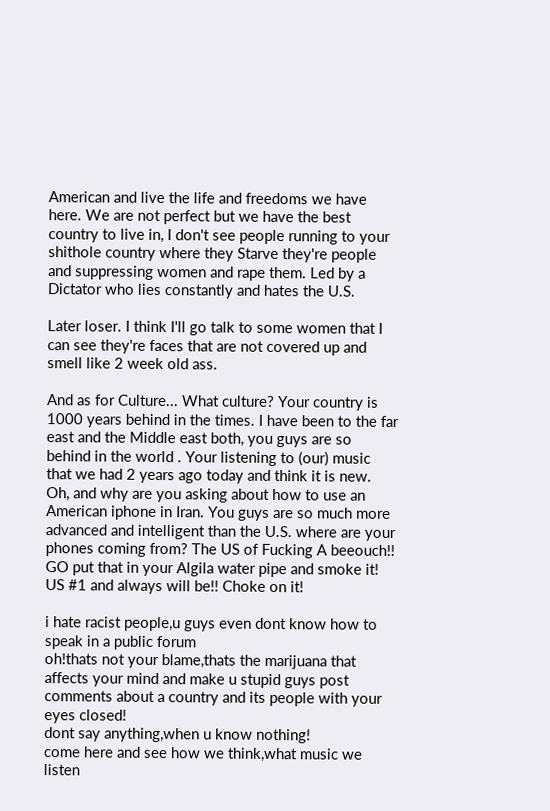American and live the life and freedoms we have here. We are not perfect but we have the best country to live in, I don't see people running to your shithole country where they Starve they're people and suppressing women and rape them. Led by a Dictator who lies constantly and hates the U.S.

Later loser. I think I'll go talk to some women that I can see they're faces that are not covered up and smell like 2 week old ass.

And as for Culture... What culture? Your country is 1000 years behind in the times. I have been to the far east and the Middle east both, you guys are so behind in the world . Your listening to (our) music that we had 2 years ago today and think it is new. Oh, and why are you asking about how to use an American iphone in Iran. You guys are so much more advanced and intelligent than the U.S. where are your phones coming from? The US of Fucking A beeouch!! GO put that in your Algila water pipe and smoke it! US #1 and always will be!! Choke on it!

i hate racist people,u guys even dont know how to speak in a public forum
oh!thats not your blame,thats the marijuana that affects your mind and make u stupid guys post comments about a country and its people with your eyes closed!
dont say anything,when u know nothing!
come here and see how we think,what music we listen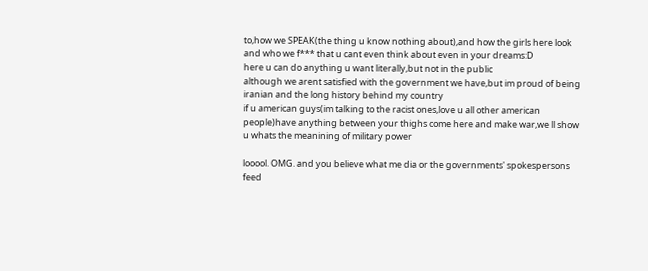to,how we SPEAK(the thing u know nothing about),and how the girls here look and who we f*** that u cant even think about even in your dreams:D
here u can do anything u want literally,but not in the public
although we arent satisfied with the government we have,but im proud of being iranian and the long history behind my country
if u american guys(im talking to the racist ones,love u all other american people)have anything between your thighs come here and make war,we ll show u whats the meanining of military power

looool. OMG. and you believe what me dia or the governments' spokespersons feed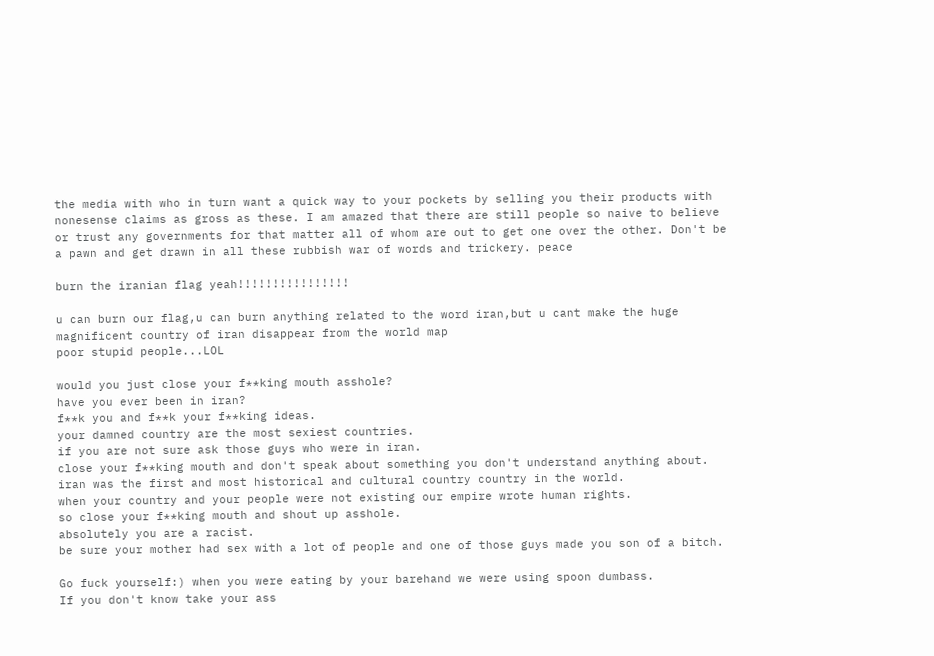the media with who in turn want a quick way to your pockets by selling you their products with nonesense claims as gross as these. I am amazed that there are still people so naive to believe or trust any governments for that matter all of whom are out to get one over the other. Don't be a pawn and get drawn in all these rubbish war of words and trickery. peace

burn the iranian flag yeah!!!!!!!!!!!!!!!!

u can burn our flag,u can burn anything related to the word iran,but u cant make the huge magnificent country of iran disappear from the world map
poor stupid people...LOL

would you just close your f**king mouth asshole?
have you ever been in iran?
f**k you and f**k your f**king ideas.
your damned country are the most sexiest countries.
if you are not sure ask those guys who were in iran.
close your f**king mouth and don't speak about something you don't understand anything about.
iran was the first and most historical and cultural country country in the world.
when your country and your people were not existing our empire wrote human rights.
so close your f**king mouth and shout up asshole.
absolutely you are a racist.
be sure your mother had sex with a lot of people and one of those guys made you son of a bitch.

Go fuck yourself:) when you were eating by your barehand we were using spoon dumbass.
If you don't know take your ass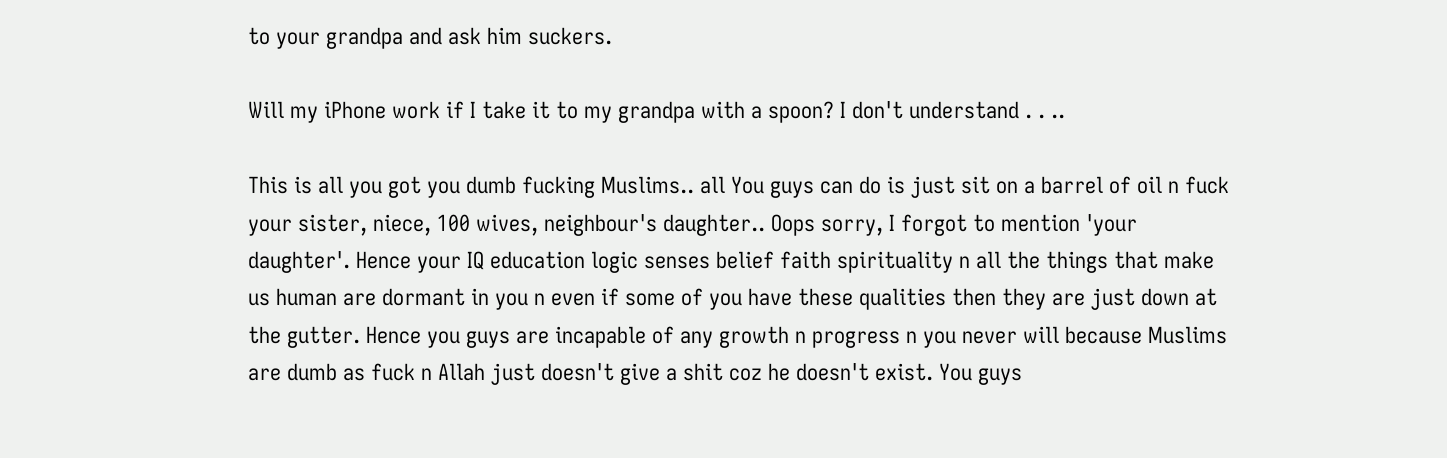to your grandpa and ask him suckers.

Will my iPhone work if I take it to my grandpa with a spoon? I don't understand . . ..

This is all you got you dumb fucking Muslims.. all You guys can do is just sit on a barrel of oil n fuck your sister, niece, 100 wives, neighbour's daughter.. Oops sorry, I forgot to mention 'your daughter'. Hence your IQ education logic senses belief faith spirituality n all the things that make us human are dormant in you n even if some of you have these qualities then they are just down at the gutter. Hence you guys are incapable of any growth n progress n you never will because Muslims are dumb as fuck n Allah just doesn't give a shit coz he doesn't exist. You guys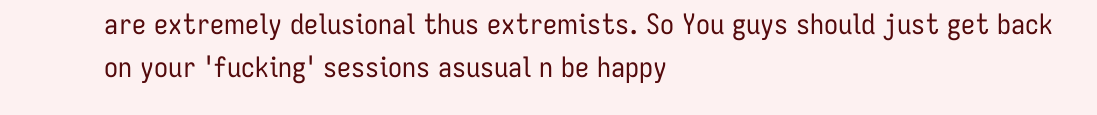are extremely delusional thus extremists. So You guys should just get back on your 'fucking' sessions asusual n be happy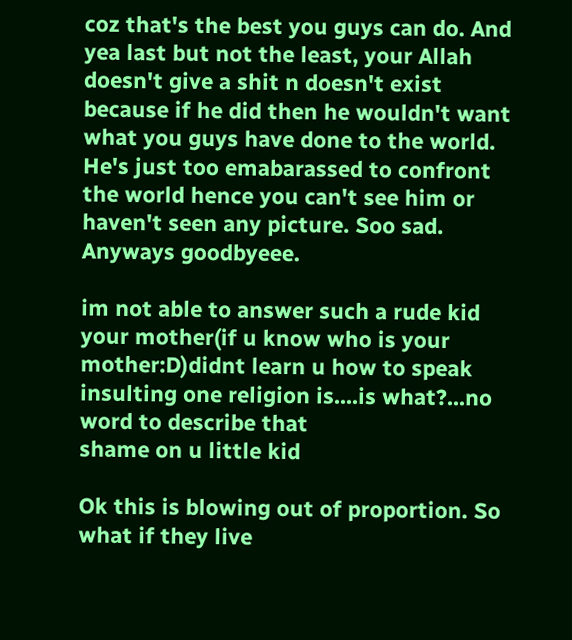coz that's the best you guys can do. And yea last but not the least, your Allah doesn't give a shit n doesn't exist because if he did then he wouldn't want what you guys have done to the world. He's just too emabarassed to confront the world hence you can't see him or haven't seen any picture. Soo sad. Anyways goodbyeee.

im not able to answer such a rude kid
your mother(if u know who is your mother:D)didnt learn u how to speak
insulting one religion is....is what?...no word to describe that
shame on u little kid

Ok this is blowing out of proportion. So what if they live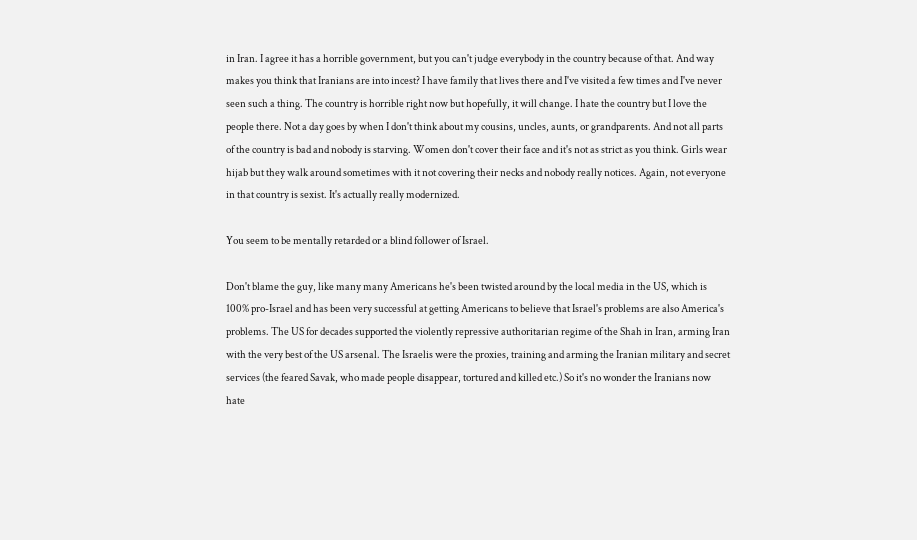in Iran. I agree it has a horrible government, but you can't judge everybody in the country because of that. And way makes you think that Iranians are into incest? I have family that lives there and I've visited a few times and I've never seen such a thing. The country is horrible right now but hopefully, it will change. I hate the country but I love the people there. Not a day goes by when I don't think about my cousins, uncles, aunts, or grandparents. And not all parts of the country is bad and nobody is starving. Women don't cover their face and it's not as strict as you think. Girls wear hijab but they walk around sometimes with it not covering their necks and nobody really notices. Again, not everyone in that country is sexist. It's actually really modernized.

You seem to be mentally retarded or a blind follower of Israel.

Don't blame the guy, like many many Americans he's been twisted around by the local media in the US, which is 100% pro-Israel and has been very successful at getting Americans to believe that Israel's problems are also America's problems. The US for decades supported the violently repressive authoritarian regime of the Shah in Iran, arming Iran with the very best of the US arsenal. The Israelis were the proxies, training and arming the Iranian military and secret services (the feared Savak, who made people disappear, tortured and killed etc.) So it's no wonder the Iranians now hate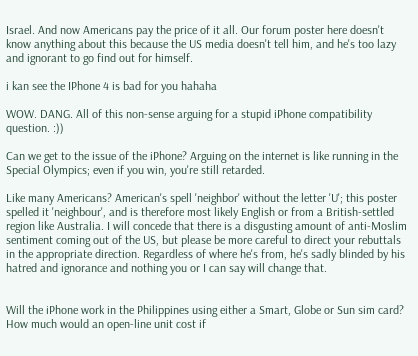Israel. And now Americans pay the price of it all. Our forum poster here doesn't know anything about this because the US media doesn't tell him, and he's too lazy and ignorant to go find out for himself.

i kan see the IPhone 4 is bad for you hahaha

WOW. DANG. All of this non-sense arguing for a stupid iPhone compatibility question. :))

Can we get to the issue of the iPhone? Arguing on the internet is like running in the Special Olympics; even if you win, you're still retarded.

Like many Americans? American's spell 'neighbor' without the letter 'U'; this poster spelled it 'neighbour', and is therefore most likely English or from a British-settled region like Australia. I will concede that there is a disgusting amount of anti-Moslim sentiment coming out of the US, but please be more careful to direct your rebuttals in the appropriate direction. Regardless of where he's from, he's sadly blinded by his hatred and ignorance and nothing you or I can say will change that.


Will the iPhone work in the Philippines using either a Smart, Globe or Sun sim card? How much would an open-line unit cost if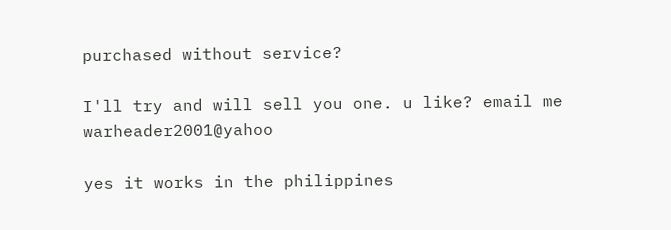purchased without service?

I'll try and will sell you one. u like? email me warheader2001@yahoo

yes it works in the philippines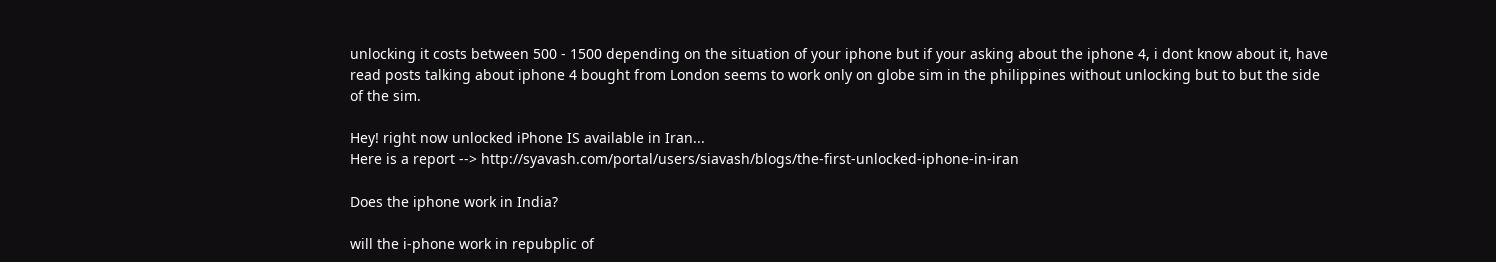unlocking it costs between 500 - 1500 depending on the situation of your iphone but if your asking about the iphone 4, i dont know about it, have read posts talking about iphone 4 bought from London seems to work only on globe sim in the philippines without unlocking but to but the side of the sim.

Hey! right now unlocked iPhone IS available in Iran...
Here is a report --> http://syavash.com/portal/users/siavash/blogs/the-first-unlocked-iphone-in-iran

Does the iphone work in India?

will the i-phone work in repubplic of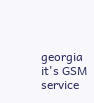georgia it's GSM service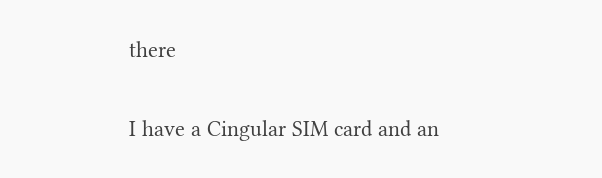there

I have a Cingular SIM card and an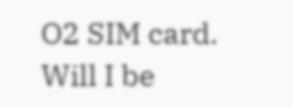O2 SIM card. Will I be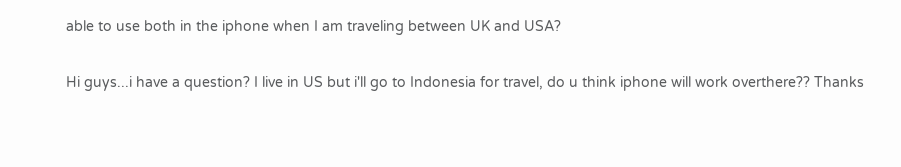able to use both in the iphone when I am traveling between UK and USA?

Hi guys...i have a question? I live in US but i'll go to Indonesia for travel, do u think iphone will work overthere?? Thanks